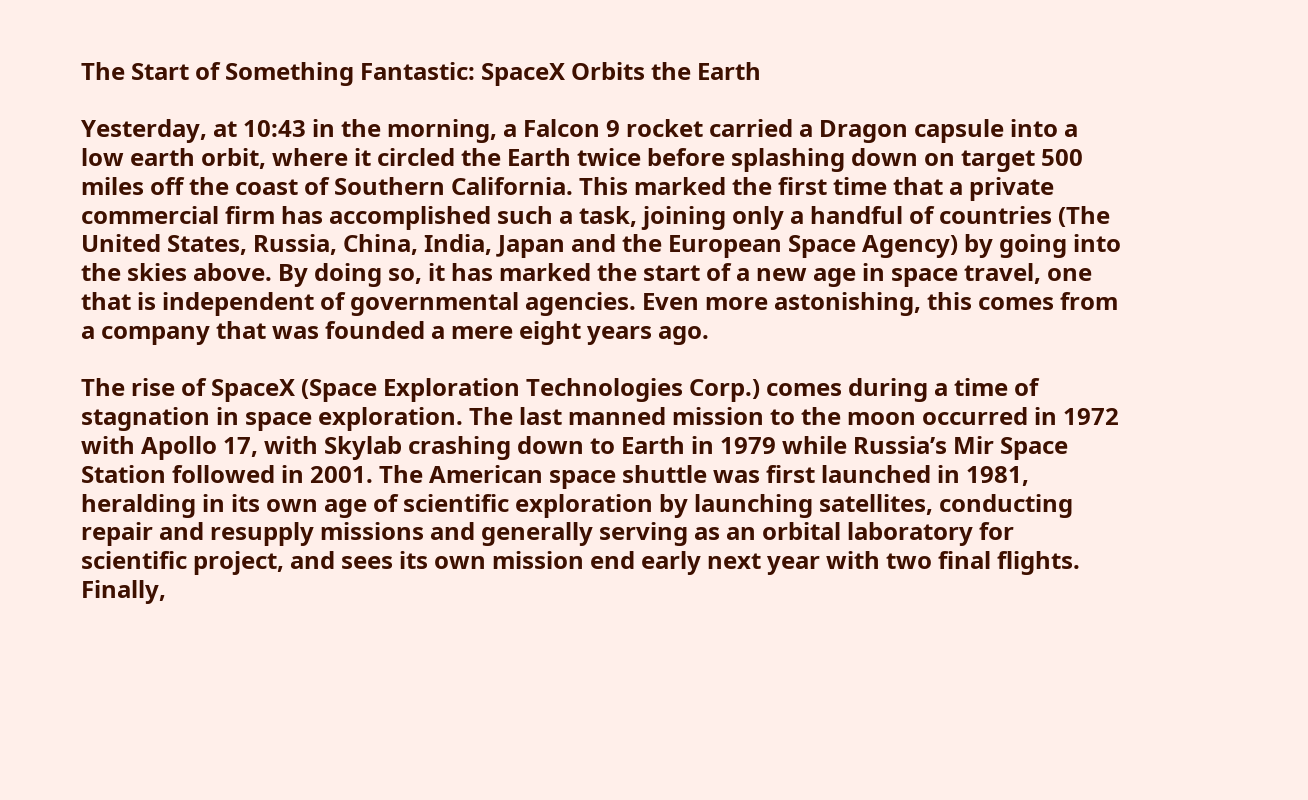The Start of Something Fantastic: SpaceX Orbits the Earth

Yesterday, at 10:43 in the morning, a Falcon 9 rocket carried a Dragon capsule into a low earth orbit, where it circled the Earth twice before splashing down on target 500 miles off the coast of Southern California. This marked the first time that a private commercial firm has accomplished such a task, joining only a handful of countries (The United States, Russia, China, India, Japan and the European Space Agency) by going into the skies above. By doing so, it has marked the start of a new age in space travel, one that is independent of governmental agencies. Even more astonishing, this comes from a company that was founded a mere eight years ago.

The rise of SpaceX (Space Exploration Technologies Corp.) comes during a time of stagnation in space exploration. The last manned mission to the moon occurred in 1972 with Apollo 17, with Skylab crashing down to Earth in 1979 while Russia’s Mir Space Station followed in 2001. The American space shuttle was first launched in 1981, heralding in its own age of scientific exploration by launching satellites, conducting repair and resupply missions and generally serving as an orbital laboratory for scientific project, and sees its own mission end early next year with two final flights. Finally,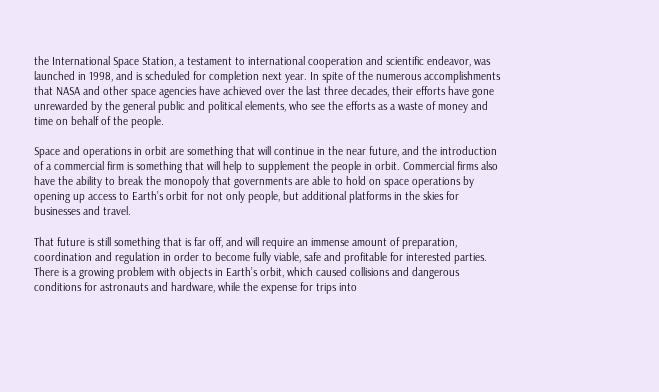the International Space Station, a testament to international cooperation and scientific endeavor, was launched in 1998, and is scheduled for completion next year. In spite of the numerous accomplishments that NASA and other space agencies have achieved over the last three decades, their efforts have gone unrewarded by the general public and political elements, who see the efforts as a waste of money and time on behalf of the people.

Space and operations in orbit are something that will continue in the near future, and the introduction of a commercial firm is something that will help to supplement the people in orbit. Commercial firms also have the ability to break the monopoly that governments are able to hold on space operations by opening up access to Earth’s orbit for not only people, but additional platforms in the skies for businesses and travel.

That future is still something that is far off, and will require an immense amount of preparation, coordination and regulation in order to become fully viable, safe and profitable for interested parties. There is a growing problem with objects in Earth’s orbit, which caused collisions and dangerous conditions for astronauts and hardware, while the expense for trips into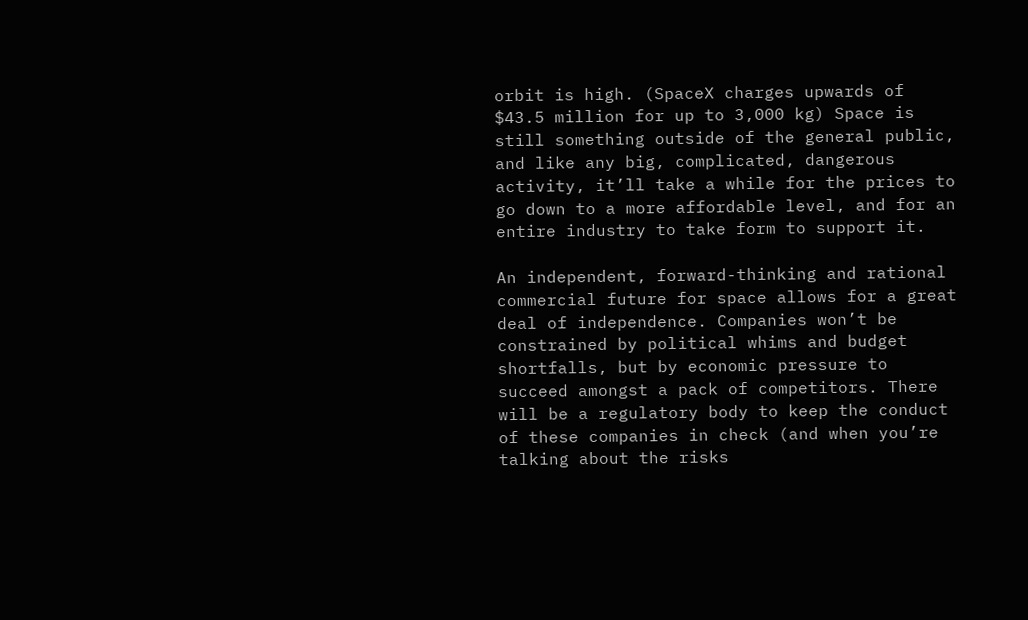orbit is high. (SpaceX charges upwards of $43.5 million for up to 3,000 kg) Space is still something outside of the general public, and like any big, complicated, dangerous activity, it’ll take a while for the prices to go down to a more affordable level, and for an entire industry to take form to support it.

An independent, forward-thinking and rational commercial future for space allows for a great deal of independence. Companies won’t be constrained by political whims and budget shortfalls, but by economic pressure to succeed amongst a pack of competitors. There will be a regulatory body to keep the conduct of these companies in check (and when you’re talking about the risks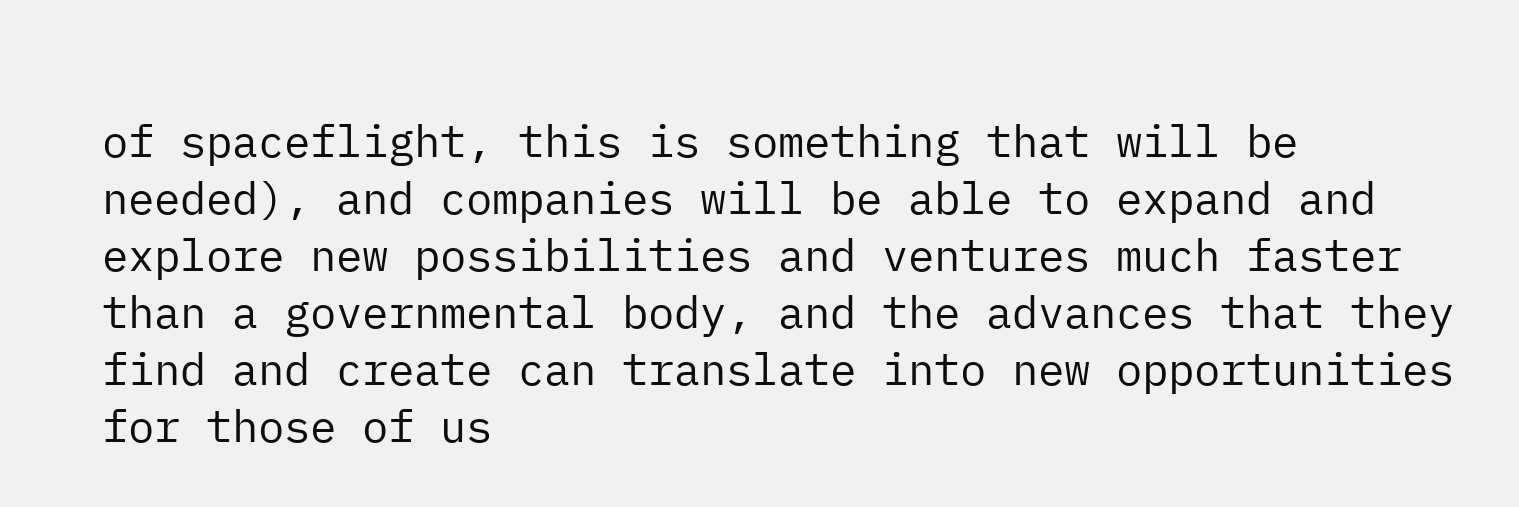of spaceflight, this is something that will be needed), and companies will be able to expand and explore new possibilities and ventures much faster than a governmental body, and the advances that they find and create can translate into new opportunities for those of us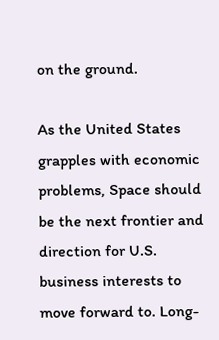on the ground.

As the United States grapples with economic problems, Space should be the next frontier and direction for U.S. business interests to move forward to. Long-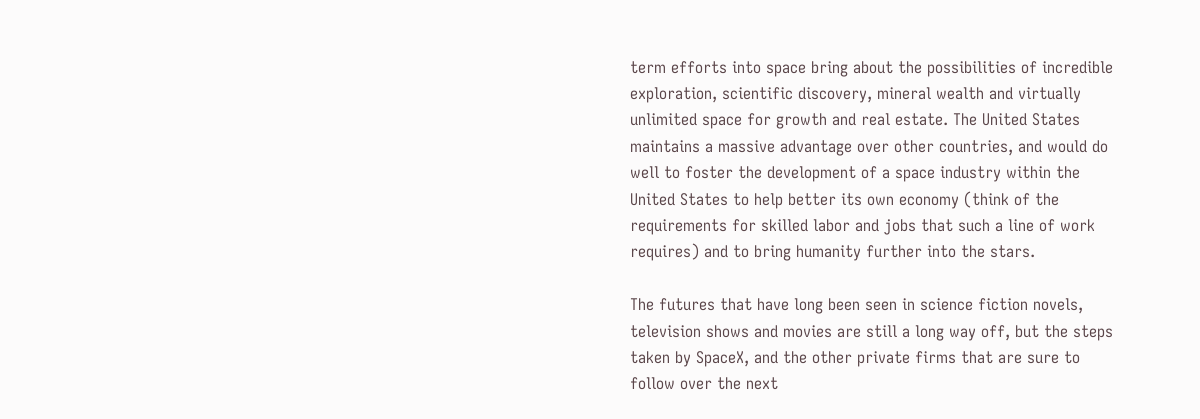term efforts into space bring about the possibilities of incredible exploration, scientific discovery, mineral wealth and virtually unlimited space for growth and real estate. The United States maintains a massive advantage over other countries, and would do well to foster the development of a space industry within the United States to help better its own economy (think of the requirements for skilled labor and jobs that such a line of work requires) and to bring humanity further into the stars.

The futures that have long been seen in science fiction novels, television shows and movies are still a long way off, but the steps taken by SpaceX, and the other private firms that are sure to follow over the next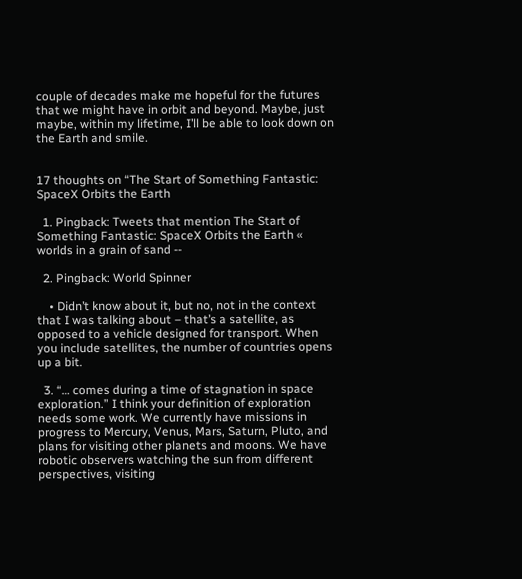couple of decades make me hopeful for the futures that we might have in orbit and beyond. Maybe, just maybe, within my lifetime, I’ll be able to look down on the Earth and smile.


17 thoughts on “The Start of Something Fantastic: SpaceX Orbits the Earth

  1. Pingback: Tweets that mention The Start of Something Fantastic: SpaceX Orbits the Earth « worlds in a grain of sand --

  2. Pingback: World Spinner

    • Didn’t know about it, but no, not in the context that I was talking about – that’s a satellite, as opposed to a vehicle designed for transport. When you include satellites, the number of countries opens up a bit.

  3. “… comes during a time of stagnation in space exploration.” I think your definition of exploration needs some work. We currently have missions in progress to Mercury, Venus, Mars, Saturn, Pluto, and plans for visiting other planets and moons. We have robotic observers watching the sun from different perspectives, visiting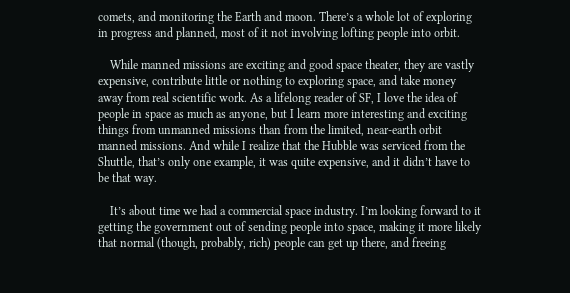comets, and monitoring the Earth and moon. There’s a whole lot of exploring in progress and planned, most of it not involving lofting people into orbit.

    While manned missions are exciting and good space theater, they are vastly expensive, contribute little or nothing to exploring space, and take money away from real scientific work. As a lifelong reader of SF, I love the idea of people in space as much as anyone, but I learn more interesting and exciting things from unmanned missions than from the limited, near-earth orbit manned missions. And while I realize that the Hubble was serviced from the Shuttle, that’s only one example, it was quite expensive, and it didn’t have to be that way.

    It’s about time we had a commercial space industry. I’m looking forward to it getting the government out of sending people into space, making it more likely that normal (though, probably, rich) people can get up there, and freeing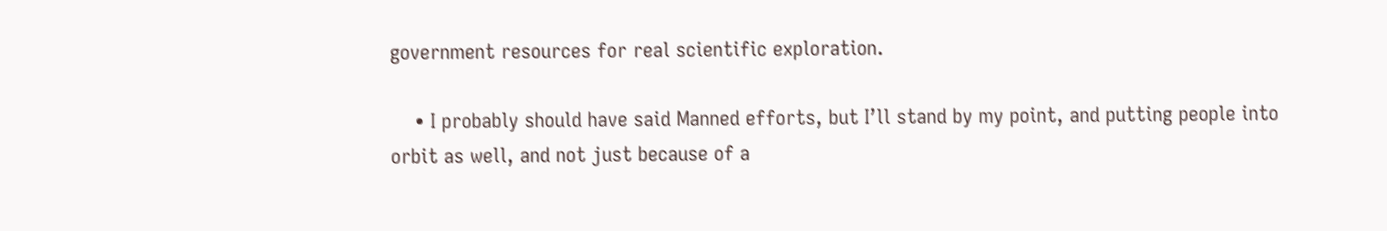government resources for real scientific exploration.

    • I probably should have said Manned efforts, but I’ll stand by my point, and putting people into orbit as well, and not just because of a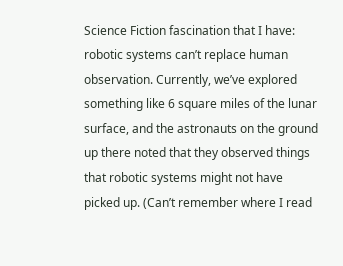Science Fiction fascination that I have: robotic systems can’t replace human observation. Currently, we’ve explored something like 6 square miles of the lunar surface, and the astronauts on the ground up there noted that they observed things that robotic systems might not have picked up. (Can’t remember where I read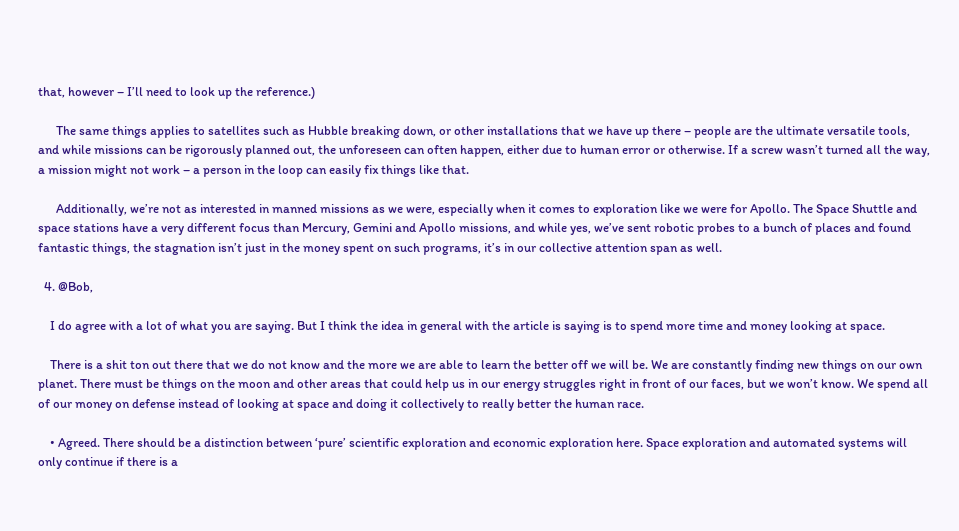that, however – I’ll need to look up the reference.)

      The same things applies to satellites such as Hubble breaking down, or other installations that we have up there – people are the ultimate versatile tools, and while missions can be rigorously planned out, the unforeseen can often happen, either due to human error or otherwise. If a screw wasn’t turned all the way, a mission might not work – a person in the loop can easily fix things like that.

      Additionally, we’re not as interested in manned missions as we were, especially when it comes to exploration like we were for Apollo. The Space Shuttle and space stations have a very different focus than Mercury, Gemini and Apollo missions, and while yes, we’ve sent robotic probes to a bunch of places and found fantastic things, the stagnation isn’t just in the money spent on such programs, it’s in our collective attention span as well.

  4. @Bob,

    I do agree with a lot of what you are saying. But I think the idea in general with the article is saying is to spend more time and money looking at space.

    There is a shit ton out there that we do not know and the more we are able to learn the better off we will be. We are constantly finding new things on our own planet. There must be things on the moon and other areas that could help us in our energy struggles right in front of our faces, but we won’t know. We spend all of our money on defense instead of looking at space and doing it collectively to really better the human race.

    • Agreed. There should be a distinction between ‘pure’ scientific exploration and economic exploration here. Space exploration and automated systems will only continue if there is a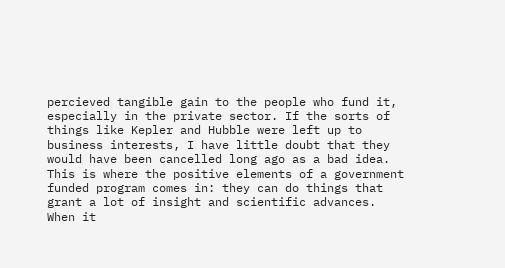percieved tangible gain to the people who fund it, especially in the private sector. If the sorts of things like Kepler and Hubble were left up to business interests, I have little doubt that they would have been cancelled long ago as a bad idea. This is where the positive elements of a government funded program comes in: they can do things that grant a lot of insight and scientific advances. When it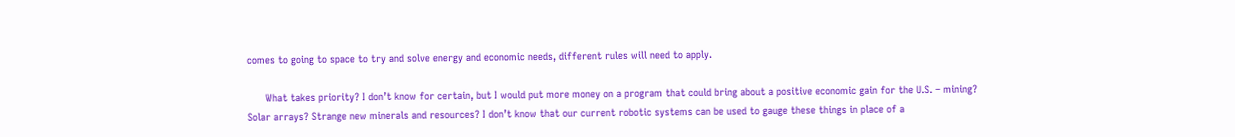comes to going to space to try and solve energy and economic needs, different rules will need to apply.

      What takes priority? I don’t know for certain, but I would put more money on a program that could bring about a positive economic gain for the U.S. – mining? Solar arrays? Strange new minerals and resources? I don’t know that our current robotic systems can be used to gauge these things in place of a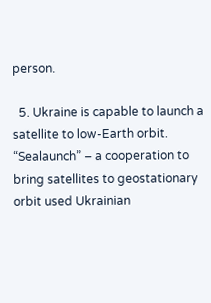person.

  5. Ukraine is capable to launch a satellite to low-Earth orbit. “Sealaunch” – a cooperation to bring satellites to geostationary orbit used Ukrainian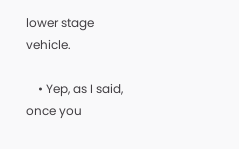lower stage vehicle.

    • Yep, as I said, once you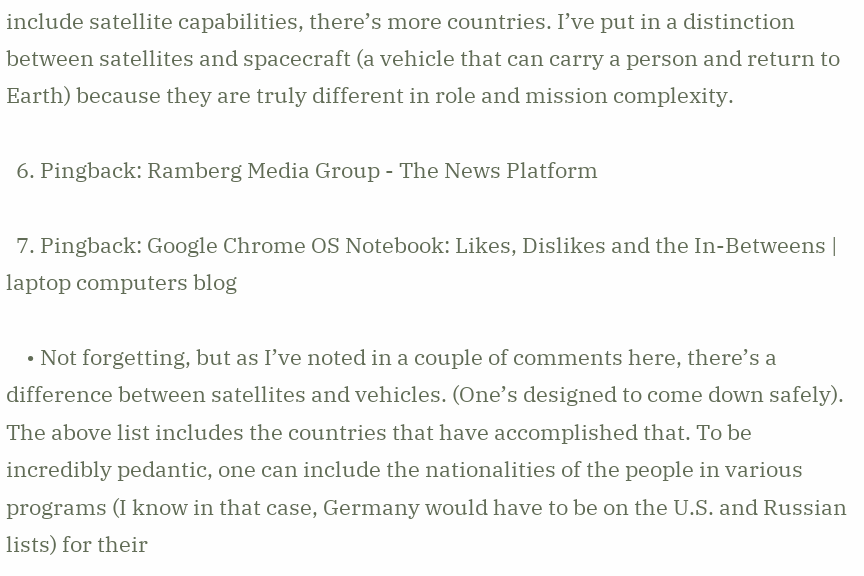include satellite capabilities, there’s more countries. I’ve put in a distinction between satellites and spacecraft (a vehicle that can carry a person and return to Earth) because they are truly different in role and mission complexity.

  6. Pingback: Ramberg Media Group - The News Platform

  7. Pingback: Google Chrome OS Notebook: Likes, Dislikes and the In-Betweens | laptop computers blog

    • Not forgetting, but as I’ve noted in a couple of comments here, there’s a difference between satellites and vehicles. (One’s designed to come down safely). The above list includes the countries that have accomplished that. To be incredibly pedantic, one can include the nationalities of the people in various programs (I know in that case, Germany would have to be on the U.S. and Russian lists) for their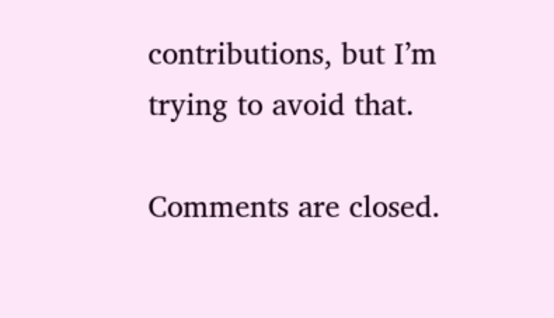contributions, but I’m trying to avoid that.

Comments are closed.